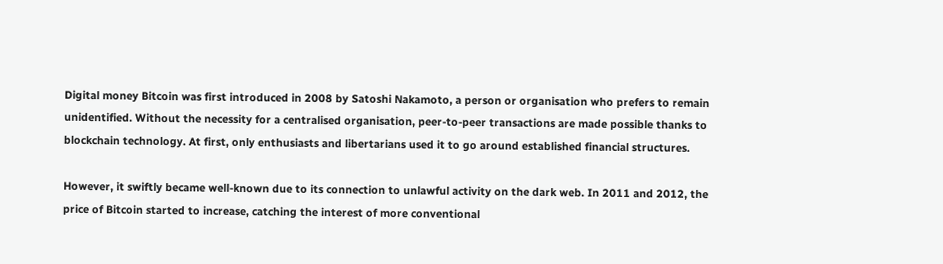Digital money Bitcoin was first introduced in 2008 by Satoshi Nakamoto, a person or organisation who prefers to remain unidentified. Without the necessity for a centralised organisation, peer-to-peer transactions are made possible thanks to blockchain technology. At first, only enthusiasts and libertarians used it to go around established financial structures.

However, it swiftly became well-known due to its connection to unlawful activity on the dark web. In 2011 and 2012, the price of Bitcoin started to increase, catching the interest of more conventional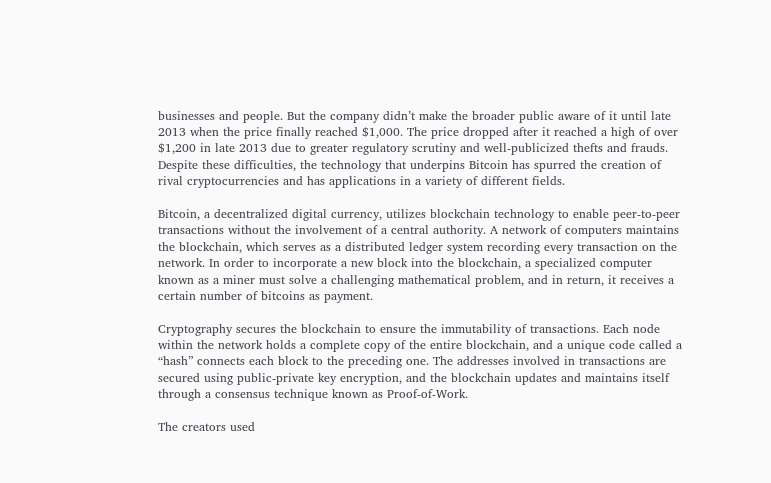businesses and people. But the company didn’t make the broader public aware of it until late 2013 when the price finally reached $1,000. The price dropped after it reached a high of over $1,200 in late 2013 due to greater regulatory scrutiny and well-publicized thefts and frauds. Despite these difficulties, the technology that underpins Bitcoin has spurred the creation of rival cryptocurrencies and has applications in a variety of different fields.

Bitcoin, a decentralized digital currency, utilizes blockchain technology to enable peer-to-peer transactions without the involvement of a central authority. A network of computers maintains the blockchain, which serves as a distributed ledger system recording every transaction on the network. In order to incorporate a new block into the blockchain, a specialized computer known as a miner must solve a challenging mathematical problem, and in return, it receives a certain number of bitcoins as payment.

Cryptography secures the blockchain to ensure the immutability of transactions. Each node within the network holds a complete copy of the entire blockchain, and a unique code called a “hash” connects each block to the preceding one. The addresses involved in transactions are secured using public-private key encryption, and the blockchain updates and maintains itself through a consensus technique known as Proof-of-Work.

The creators used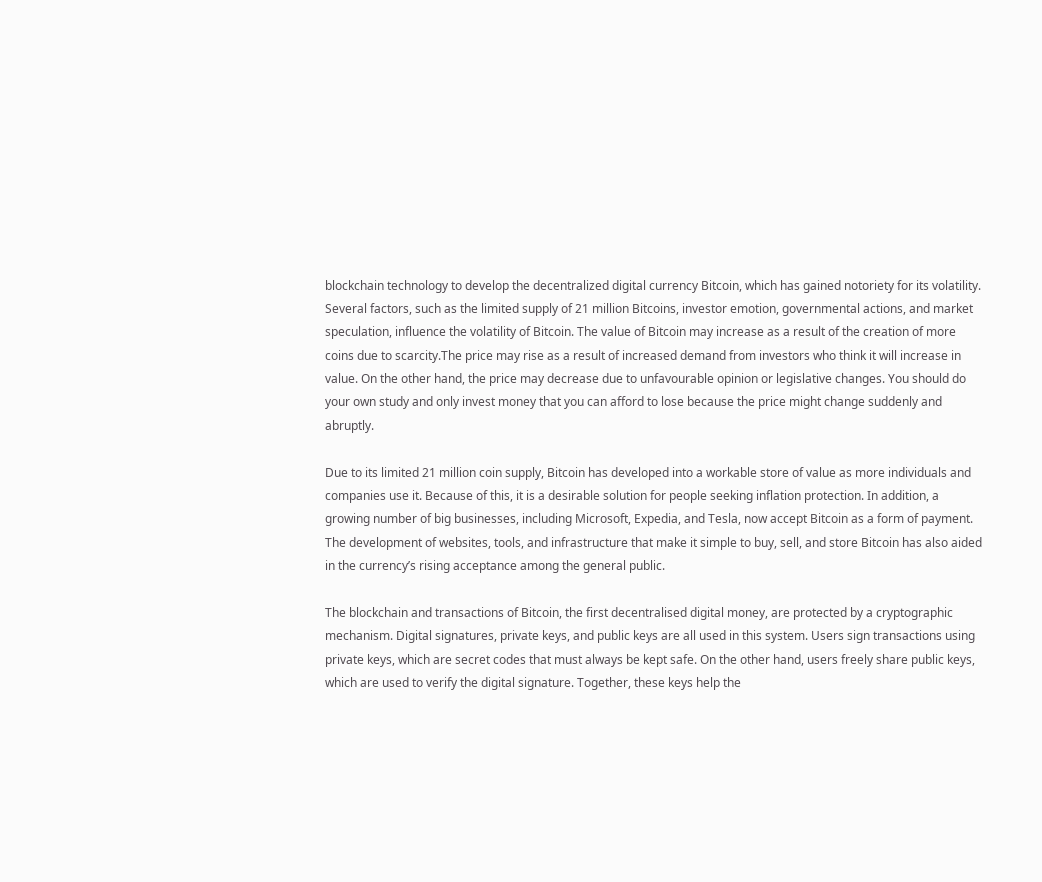blockchain technology to develop the decentralized digital currency Bitcoin, which has gained notoriety for its volatility. Several factors, such as the limited supply of 21 million Bitcoins, investor emotion, governmental actions, and market speculation, influence the volatility of Bitcoin. The value of Bitcoin may increase as a result of the creation of more coins due to scarcity.The price may rise as a result of increased demand from investors who think it will increase in value. On the other hand, the price may decrease due to unfavourable opinion or legislative changes. You should do your own study and only invest money that you can afford to lose because the price might change suddenly and abruptly.

Due to its limited 21 million coin supply, Bitcoin has developed into a workable store of value as more individuals and companies use it. Because of this, it is a desirable solution for people seeking inflation protection. In addition, a growing number of big businesses, including Microsoft, Expedia, and Tesla, now accept Bitcoin as a form of payment. The development of websites, tools, and infrastructure that make it simple to buy, sell, and store Bitcoin has also aided in the currency’s rising acceptance among the general public.

The blockchain and transactions of Bitcoin, the first decentralised digital money, are protected by a cryptographic mechanism. Digital signatures, private keys, and public keys are all used in this system. Users sign transactions using private keys, which are secret codes that must always be kept safe. On the other hand, users freely share public keys, which are used to verify the digital signature. Together, these keys help the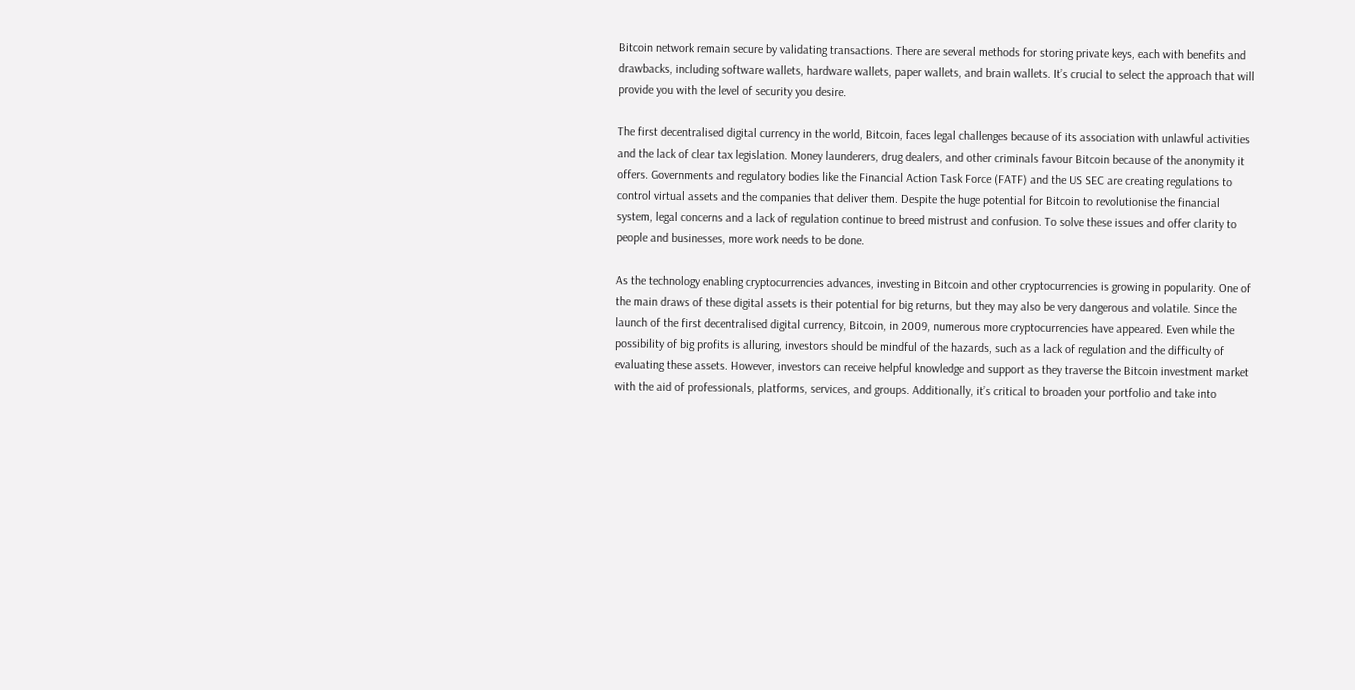Bitcoin network remain secure by validating transactions. There are several methods for storing private keys, each with benefits and drawbacks, including software wallets, hardware wallets, paper wallets, and brain wallets. It’s crucial to select the approach that will provide you with the level of security you desire.

The first decentralised digital currency in the world, Bitcoin, faces legal challenges because of its association with unlawful activities and the lack of clear tax legislation. Money launderers, drug dealers, and other criminals favour Bitcoin because of the anonymity it offers. Governments and regulatory bodies like the Financial Action Task Force (FATF) and the US SEC are creating regulations to control virtual assets and the companies that deliver them. Despite the huge potential for Bitcoin to revolutionise the financial system, legal concerns and a lack of regulation continue to breed mistrust and confusion. To solve these issues and offer clarity to people and businesses, more work needs to be done.

As the technology enabling cryptocurrencies advances, investing in Bitcoin and other cryptocurrencies is growing in popularity. One of the main draws of these digital assets is their potential for big returns, but they may also be very dangerous and volatile. Since the launch of the first decentralised digital currency, Bitcoin, in 2009, numerous more cryptocurrencies have appeared. Even while the possibility of big profits is alluring, investors should be mindful of the hazards, such as a lack of regulation and the difficulty of evaluating these assets. However, investors can receive helpful knowledge and support as they traverse the Bitcoin investment market with the aid of professionals, platforms, services, and groups. Additionally, it’s critical to broaden your portfolio and take into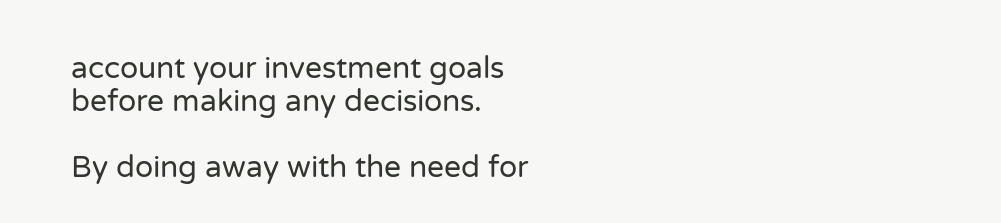account your investment goals before making any decisions.

By doing away with the need for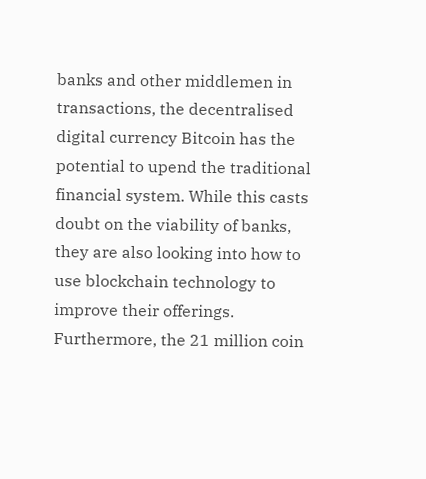banks and other middlemen in transactions, the decentralised digital currency Bitcoin has the potential to upend the traditional financial system. While this casts doubt on the viability of banks, they are also looking into how to use blockchain technology to improve their offerings. Furthermore, the 21 million coin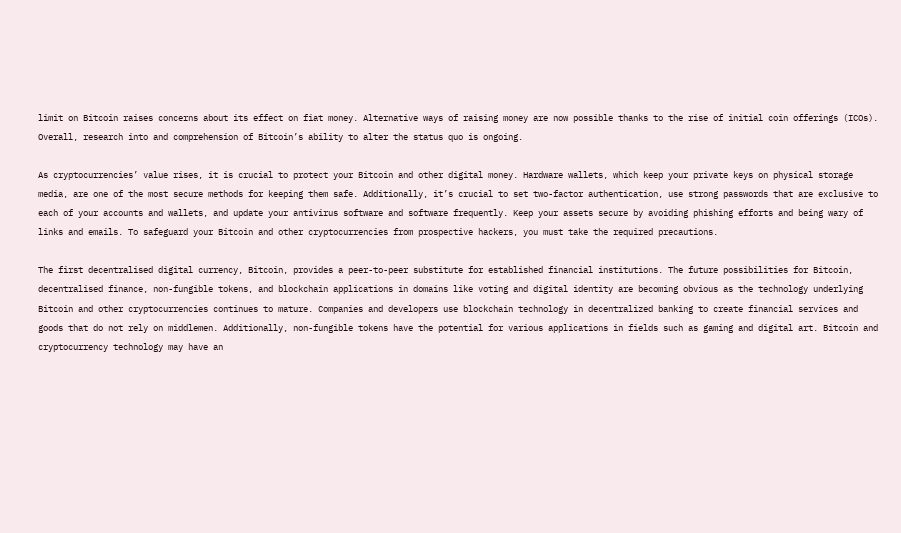limit on Bitcoin raises concerns about its effect on fiat money. Alternative ways of raising money are now possible thanks to the rise of initial coin offerings (ICOs). Overall, research into and comprehension of Bitcoin’s ability to alter the status quo is ongoing.

As cryptocurrencies’ value rises, it is crucial to protect your Bitcoin and other digital money. Hardware wallets, which keep your private keys on physical storage media, are one of the most secure methods for keeping them safe. Additionally, it’s crucial to set two-factor authentication, use strong passwords that are exclusive to each of your accounts and wallets, and update your antivirus software and software frequently. Keep your assets secure by avoiding phishing efforts and being wary of links and emails. To safeguard your Bitcoin and other cryptocurrencies from prospective hackers, you must take the required precautions.

The first decentralised digital currency, Bitcoin, provides a peer-to-peer substitute for established financial institutions. The future possibilities for Bitcoin, decentralised finance, non-fungible tokens, and blockchain applications in domains like voting and digital identity are becoming obvious as the technology underlying Bitcoin and other cryptocurrencies continues to mature. Companies and developers use blockchain technology in decentralized banking to create financial services and goods that do not rely on middlemen. Additionally, non-fungible tokens have the potential for various applications in fields such as gaming and digital art. Bitcoin and cryptocurrency technology may have an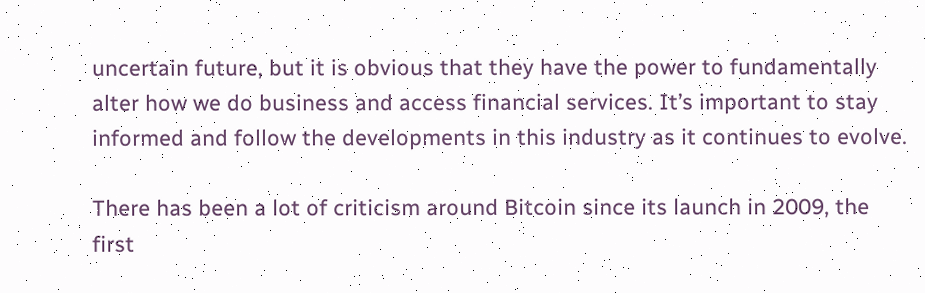uncertain future, but it is obvious that they have the power to fundamentally alter how we do business and access financial services. It’s important to stay informed and follow the developments in this industry as it continues to evolve.

There has been a lot of criticism around Bitcoin since its launch in 2009, the first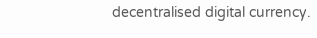decentralised digital currency.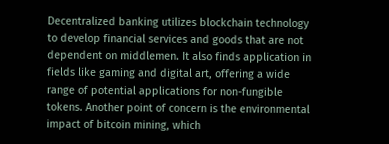Decentralized banking utilizes blockchain technology to develop financial services and goods that are not dependent on middlemen. It also finds application in fields like gaming and digital art, offering a wide range of potential applications for non-fungible tokens. Another point of concern is the environmental impact of bitcoin mining, which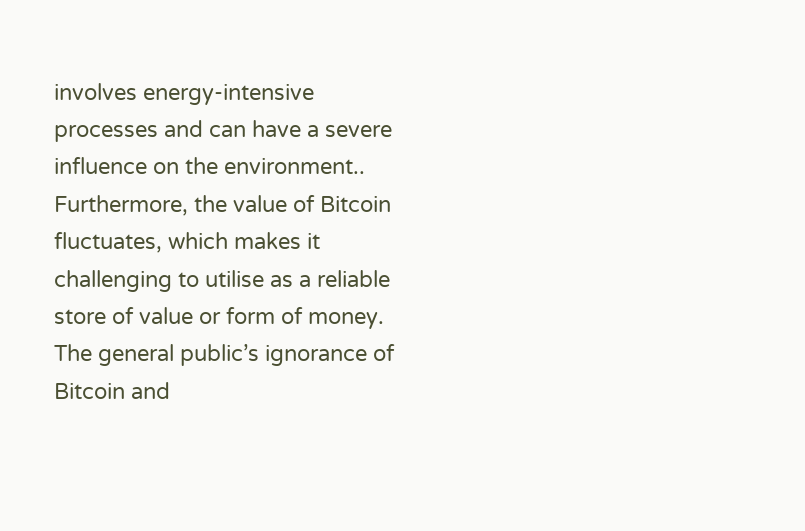involves energy-intensive processes and can have a severe influence on the environment.. Furthermore, the value of Bitcoin fluctuates, which makes it challenging to utilise as a reliable store of value or form of money. The general public’s ignorance of Bitcoin and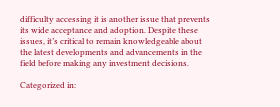difficulty accessing it is another issue that prevents its wide acceptance and adoption. Despite these issues, it’s critical to remain knowledgeable about the latest developments and advancements in the field before making any investment decisions.

Categorized in: